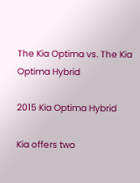The Kia Optima vs. The Kia Optima Hybrid

2015 Kia Optima Hybrid

Kia offers two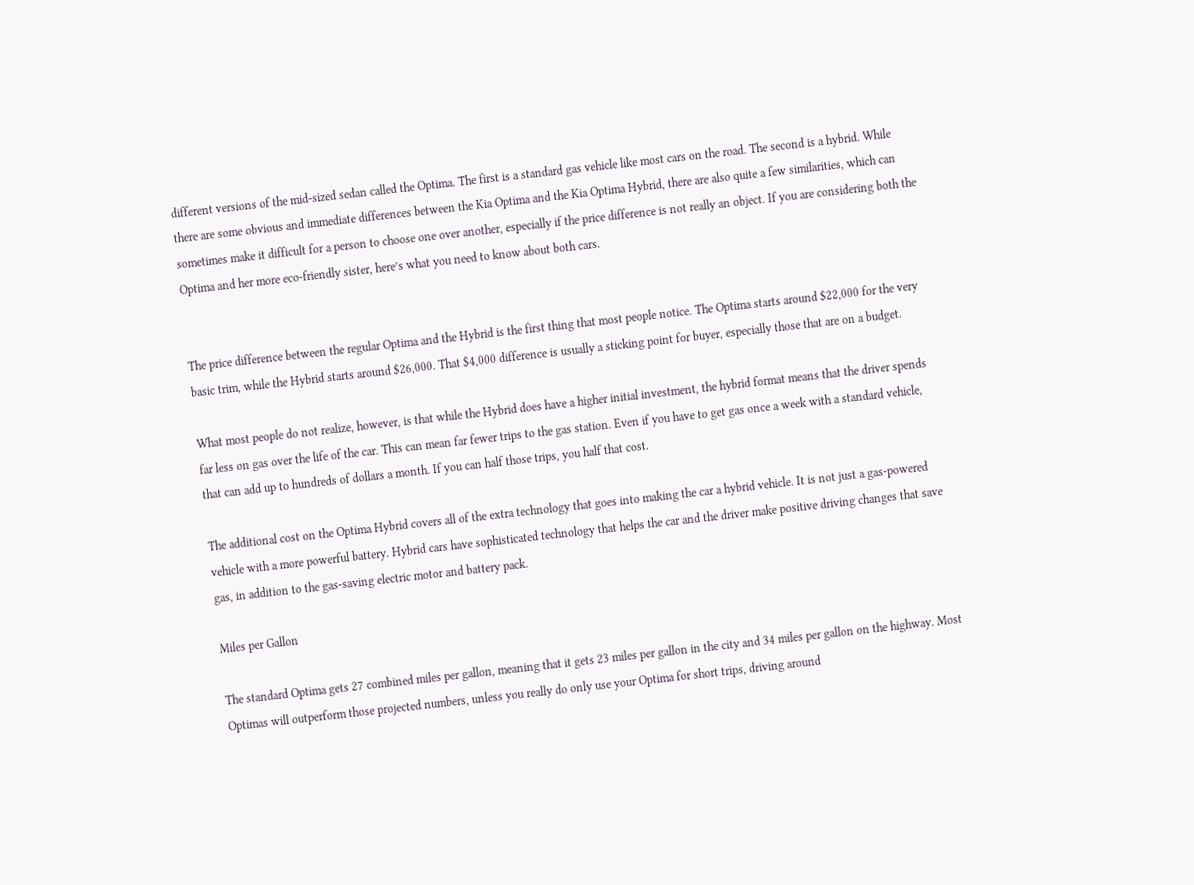different versions of the mid-sized sedan called the Optima. The first is a standard gas vehicle like most cars on the road. The second is a hybrid. While there are some obvious and immediate differences between the Kia Optima and the Kia Optima Hybrid, there are also quite a few similarities, which can sometimes make it difficult for a person to choose one over another, especially if the price difference is not really an object. If you are considering both the Optima and her more eco-friendly sister, here’s what you need to know about both cars.


The price difference between the regular Optima and the Hybrid is the first thing that most people notice. The Optima starts around $22,000 for the very basic trim, while the Hybrid starts around $26,000. That $4,000 difference is usually a sticking point for buyer, especially those that are on a budget.

What most people do not realize, however, is that while the Hybrid does have a higher initial investment, the hybrid format means that the driver spends far less on gas over the life of the car. This can mean far fewer trips to the gas station. Even if you have to get gas once a week with a standard vehicle, that can add up to hundreds of dollars a month. If you can half those trips, you half that cost.

The additional cost on the Optima Hybrid covers all of the extra technology that goes into making the car a hybrid vehicle. It is not just a gas-powered vehicle with a more powerful battery. Hybrid cars have sophisticated technology that helps the car and the driver make positive driving changes that save gas, in addition to the gas-saving electric motor and battery pack.

Miles per Gallon

The standard Optima gets 27 combined miles per gallon, meaning that it gets 23 miles per gallon in the city and 34 miles per gallon on the highway. Most Optimas will outperform those projected numbers, unless you really do only use your Optima for short trips, driving around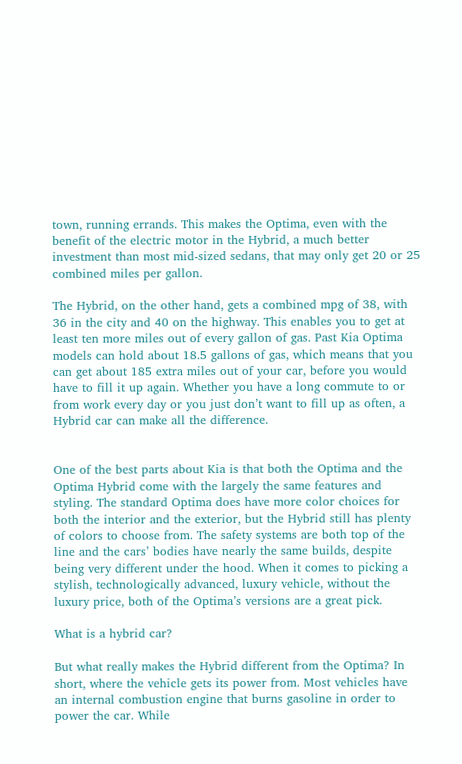town, running errands. This makes the Optima, even with the benefit of the electric motor in the Hybrid, a much better investment than most mid-sized sedans, that may only get 20 or 25 combined miles per gallon.

The Hybrid, on the other hand, gets a combined mpg of 38, with 36 in the city and 40 on the highway. This enables you to get at least ten more miles out of every gallon of gas. Past Kia Optima models can hold about 18.5 gallons of gas, which means that you can get about 185 extra miles out of your car, before you would have to fill it up again. Whether you have a long commute to or from work every day or you just don’t want to fill up as often, a Hybrid car can make all the difference.


One of the best parts about Kia is that both the Optima and the Optima Hybrid come with the largely the same features and styling. The standard Optima does have more color choices for both the interior and the exterior, but the Hybrid still has plenty of colors to choose from. The safety systems are both top of the line and the cars’ bodies have nearly the same builds, despite being very different under the hood. When it comes to picking a stylish, technologically advanced, luxury vehicle, without the luxury price, both of the Optima’s versions are a great pick.

What is a hybrid car?

But what really makes the Hybrid different from the Optima? In short, where the vehicle gets its power from. Most vehicles have an internal combustion engine that burns gasoline in order to power the car. While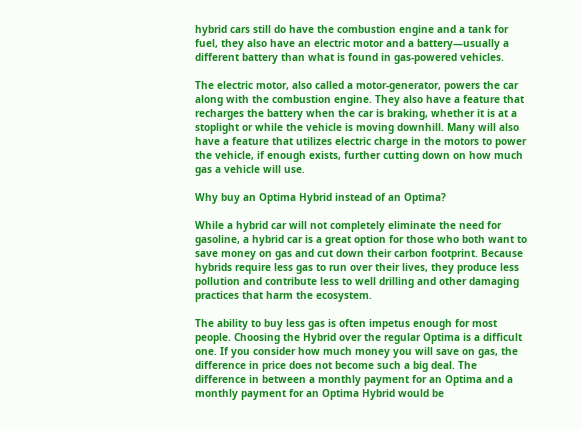hybrid cars still do have the combustion engine and a tank for fuel, they also have an electric motor and a battery—usually a different battery than what is found in gas-powered vehicles.

The electric motor, also called a motor-generator, powers the car along with the combustion engine. They also have a feature that recharges the battery when the car is braking, whether it is at a stoplight or while the vehicle is moving downhill. Many will also have a feature that utilizes electric charge in the motors to power the vehicle, if enough exists, further cutting down on how much gas a vehicle will use.

Why buy an Optima Hybrid instead of an Optima?

While a hybrid car will not completely eliminate the need for gasoline, a hybrid car is a great option for those who both want to save money on gas and cut down their carbon footprint. Because hybrids require less gas to run over their lives, they produce less pollution and contribute less to well drilling and other damaging practices that harm the ecosystem.

The ability to buy less gas is often impetus enough for most people. Choosing the Hybrid over the regular Optima is a difficult one. If you consider how much money you will save on gas, the difference in price does not become such a big deal. The difference in between a monthly payment for an Optima and a monthly payment for an Optima Hybrid would be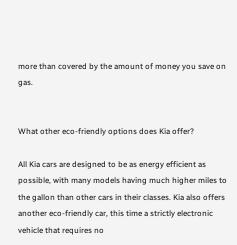more than covered by the amount of money you save on gas.


What other eco-friendly options does Kia offer?

All Kia cars are designed to be as energy efficient as possible, with many models having much higher miles to the gallon than other cars in their classes. Kia also offers another eco-friendly car, this time a strictly electronic vehicle that requires no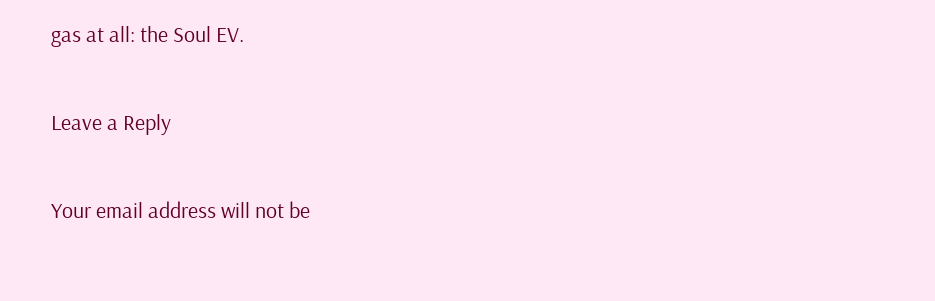gas at all: the Soul EV.

Leave a Reply

Your email address will not be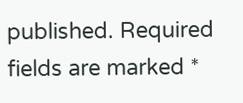published. Required fields are marked *